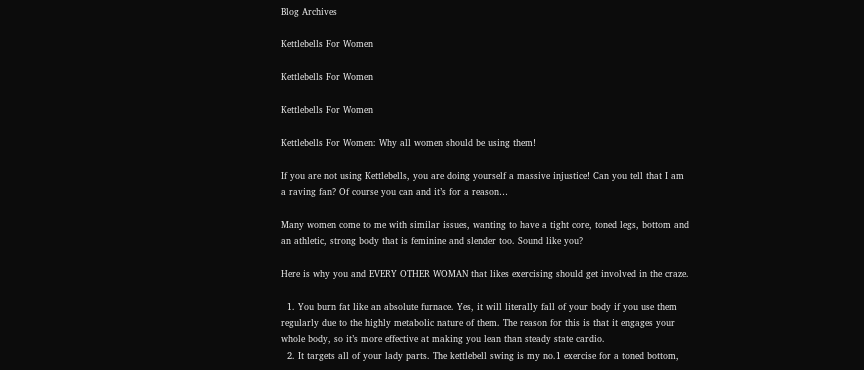Blog Archives

Kettlebells For Women

Kettlebells For Women

Kettlebells For Women

Kettlebells For Women: Why all women should be using them!

If you are not using Kettlebells, you are doing yourself a massive injustice! Can you tell that I am a raving fan? Of course you can and it’s for a reason…

Many women come to me with similar issues, wanting to have a tight core, toned legs, bottom and an athletic, strong body that is feminine and slender too. Sound like you?

Here is why you and EVERY OTHER WOMAN that likes exercising should get involved in the craze.

  1. You burn fat like an absolute furnace. Yes, it will literally fall of your body if you use them regularly due to the highly metabolic nature of them. The reason for this is that it engages your whole body, so it’s more effective at making you lean than steady state cardio.
  2. It targets all of your lady parts. The kettlebell swing is my no.1 exercise for a toned bottom,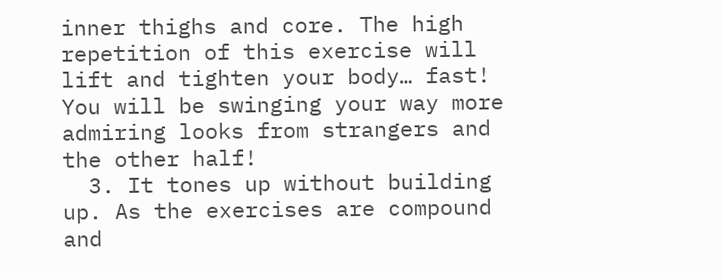inner thighs and core. The high repetition of this exercise will lift and tighten your body… fast! You will be swinging your way more admiring looks from strangers and the other half!
  3. It tones up without building up. As the exercises are compound and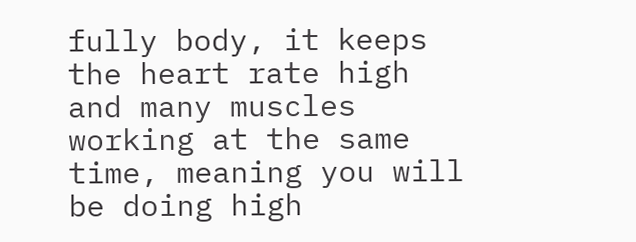fully body, it keeps the heart rate high and many muscles working at the same time, meaning you will be doing high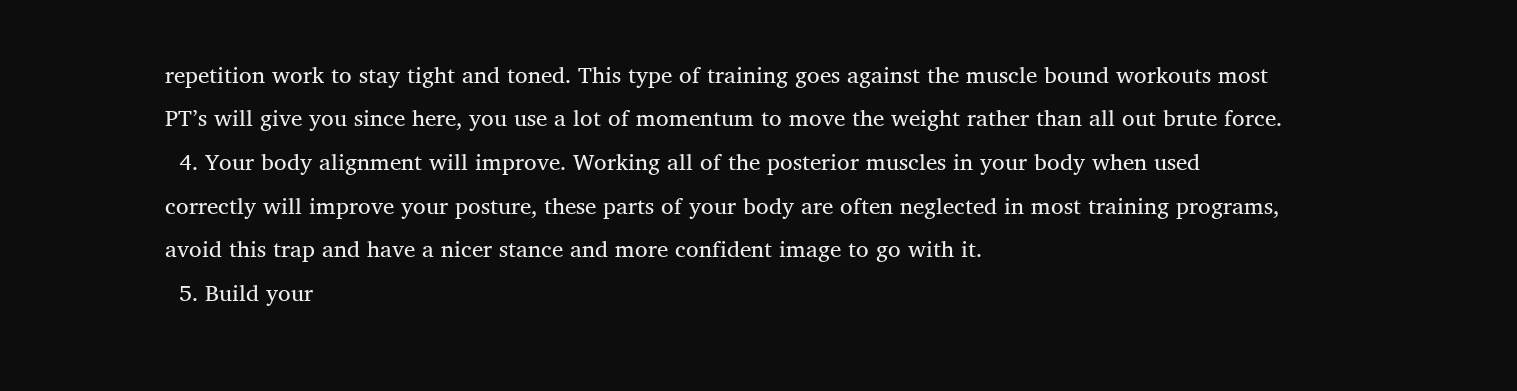repetition work to stay tight and toned. This type of training goes against the muscle bound workouts most PT’s will give you since here, you use a lot of momentum to move the weight rather than all out brute force.
  4. Your body alignment will improve. Working all of the posterior muscles in your body when used correctly will improve your posture, these parts of your body are often neglected in most training programs, avoid this trap and have a nicer stance and more confident image to go with it.
  5. Build your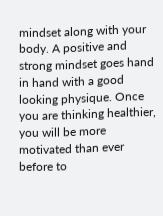mindset along with your body. A positive and strong mindset goes hand in hand with a good looking physique. Once you are thinking healthier, you will be more motivated than ever before to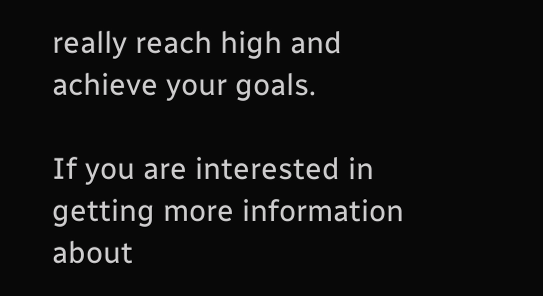really reach high and achieve your goals.

If you are interested in getting more information about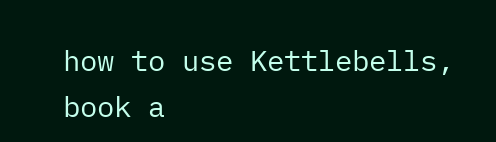how to use Kettlebells, book a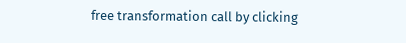free transformation call by clicking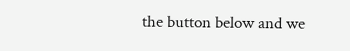the button below and we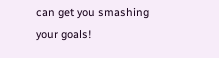can get you smashing your goals!